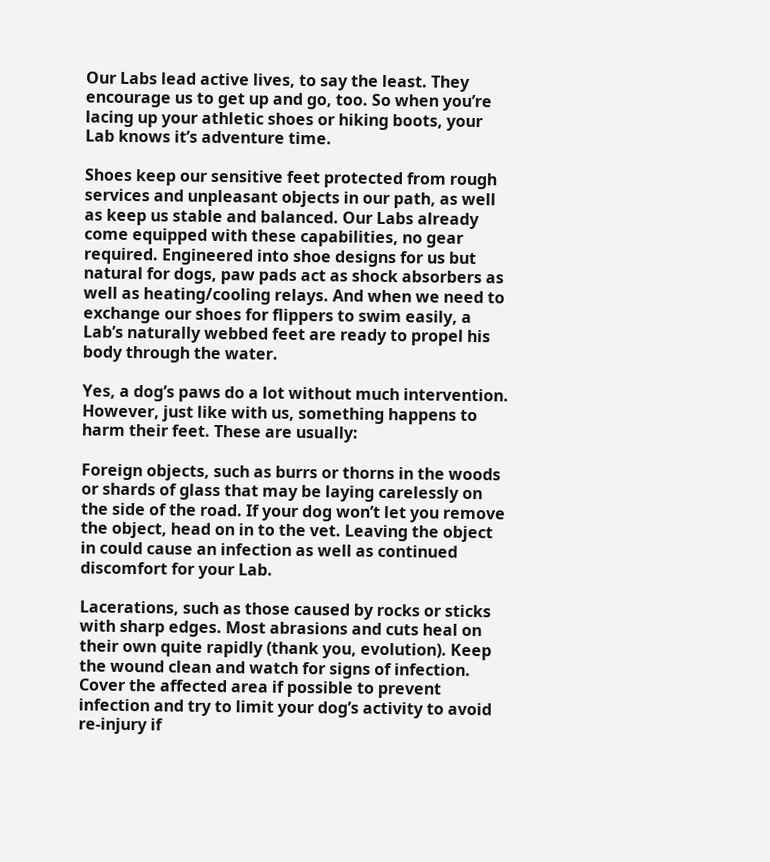Our Labs lead active lives, to say the least. They encourage us to get up and go, too. So when you’re lacing up your athletic shoes or hiking boots, your Lab knows it’s adventure time.

Shoes keep our sensitive feet protected from rough services and unpleasant objects in our path, as well as keep us stable and balanced. Our Labs already come equipped with these capabilities, no gear required. Engineered into shoe designs for us but natural for dogs, paw pads act as shock absorbers as well as heating/cooling relays. And when we need to exchange our shoes for flippers to swim easily, a Lab’s naturally webbed feet are ready to propel his body through the water.

Yes, a dog’s paws do a lot without much intervention. However, just like with us, something happens to harm their feet. These are usually:

Foreign objects, such as burrs or thorns in the woods or shards of glass that may be laying carelessly on the side of the road. If your dog won’t let you remove the object, head on in to the vet. Leaving the object in could cause an infection as well as continued discomfort for your Lab.

Lacerations, such as those caused by rocks or sticks with sharp edges. Most abrasions and cuts heal on their own quite rapidly (thank you, evolution). Keep the wound clean and watch for signs of infection. Cover the affected area if possible to prevent infection and try to limit your dog’s activity to avoid re-injury if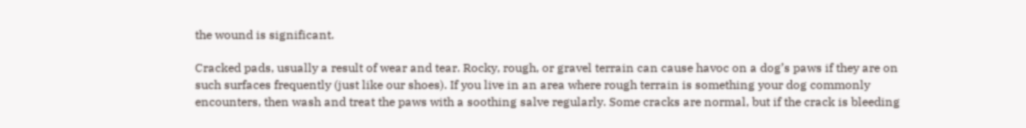the wound is significant.

Cracked pads, usually a result of wear and tear. Rocky, rough, or gravel terrain can cause havoc on a dog’s paws if they are on such surfaces frequently (just like our shoes). If you live in an area where rough terrain is something your dog commonly encounters, then wash and treat the paws with a soothing salve regularly. Some cracks are normal, but if the crack is bleeding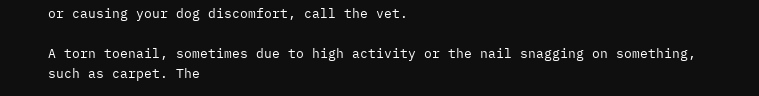or causing your dog discomfort, call the vet.

A torn toenail, sometimes due to high activity or the nail snagging on something, such as carpet. The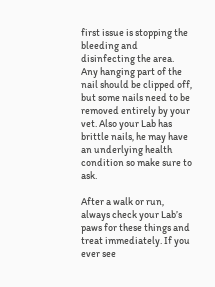first issue is stopping the bleeding and disinfecting the area. Any hanging part of the nail should be clipped off, but some nails need to be removed entirely by your vet. Also your Lab has brittle nails, he may have an underlying health condition so make sure to ask.

After a walk or run, always check your Lab’s paws for these things and treat immediately. If you ever see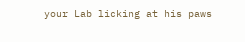your Lab licking at his paws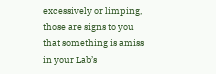excessively or limping, those are signs to you that something is amiss in your Lab’s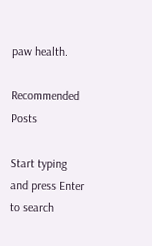paw health.

Recommended Posts

Start typing and press Enter to search